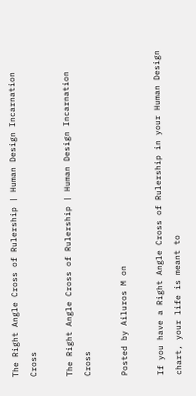The Right Angle Cross of Rulership | Human Design Incarnation Cross

The Right Angle Cross of Rulership | Human Design Incarnation Cross

Posted by Ailuros M on

If you have a Right Angle Cross of Rulership in your Human Design chart, your life is meant to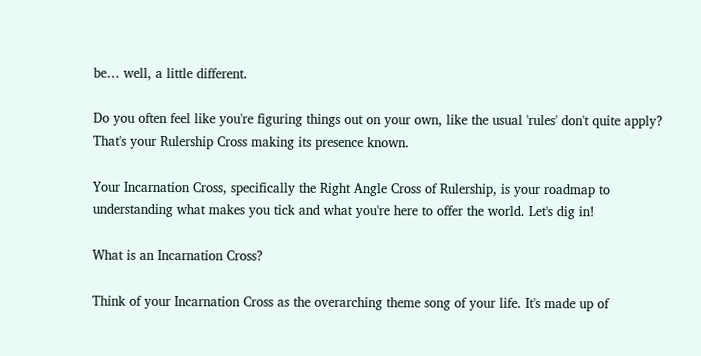be… well, a little different.

Do you often feel like you're figuring things out on your own, like the usual 'rules' don't quite apply? That's your Rulership Cross making its presence known.

Your Incarnation Cross, specifically the Right Angle Cross of Rulership, is your roadmap to understanding what makes you tick and what you're here to offer the world. Let's dig in!

What is an Incarnation Cross?

Think of your Incarnation Cross as the overarching theme song of your life. It's made up of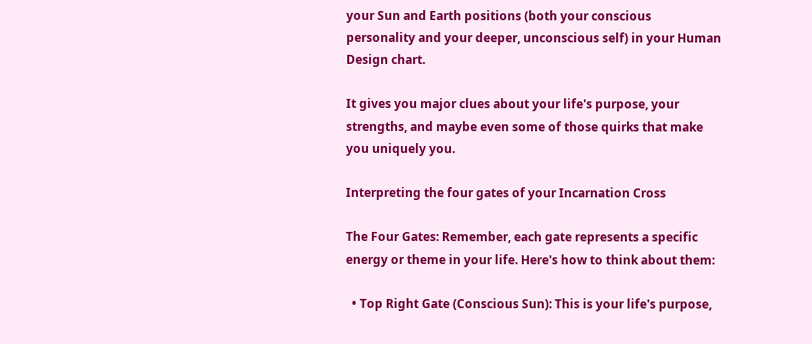your Sun and Earth positions (both your conscious personality and your deeper, unconscious self) in your Human Design chart.

It gives you major clues about your life's purpose, your strengths, and maybe even some of those quirks that make you uniquely you.

Interpreting the four gates of your Incarnation Cross

The Four Gates: Remember, each gate represents a specific energy or theme in your life. Here's how to think about them:

  • Top Right Gate (Conscious Sun): This is your life's purpose,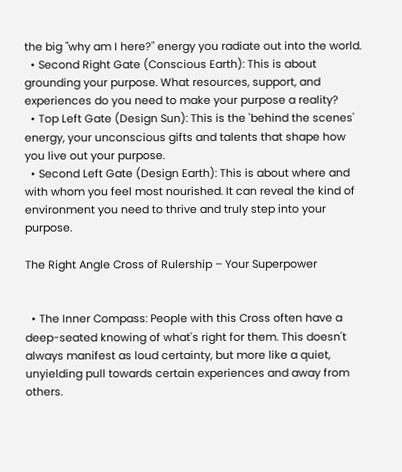the big "why am I here?" energy you radiate out into the world.
  • Second Right Gate (Conscious Earth): This is about grounding your purpose. What resources, support, and experiences do you need to make your purpose a reality?
  • Top Left Gate (Design Sun): This is the 'behind the scenes' energy, your unconscious gifts and talents that shape how you live out your purpose.
  • Second Left Gate (Design Earth): This is about where and with whom you feel most nourished. It can reveal the kind of environment you need to thrive and truly step into your purpose.

The Right Angle Cross of Rulership – Your Superpower


  • The Inner Compass: People with this Cross often have a deep-seated knowing of what's right for them. This doesn't always manifest as loud certainty, but more like a quiet, unyielding pull towards certain experiences and away from others.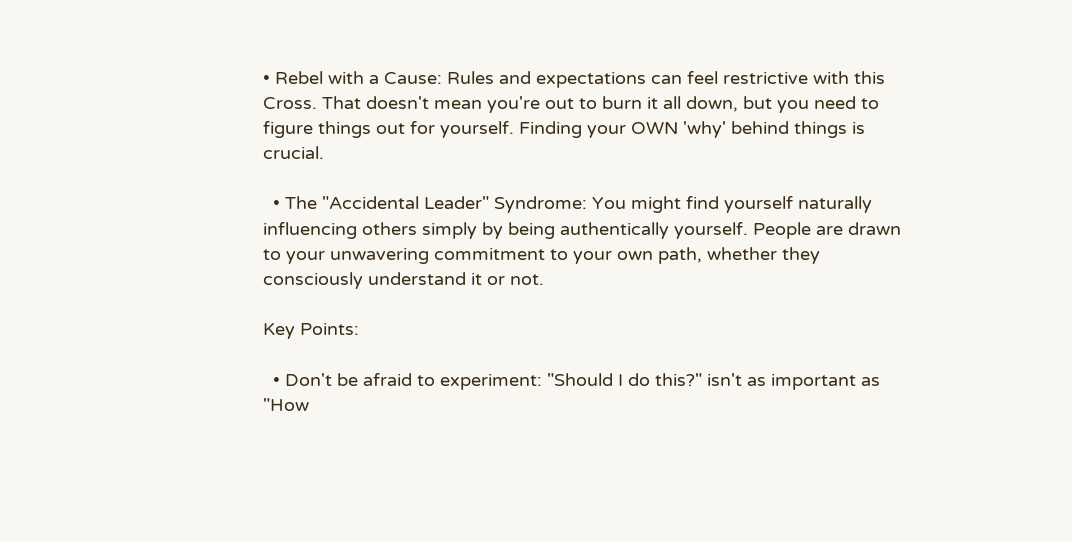• Rebel with a Cause: Rules and expectations can feel restrictive with this Cross. That doesn't mean you're out to burn it all down, but you need to figure things out for yourself. Finding your OWN 'why' behind things is crucial.

  • The "Accidental Leader" Syndrome: You might find yourself naturally influencing others simply by being authentically yourself. People are drawn to your unwavering commitment to your own path, whether they consciously understand it or not.

Key Points:

  • Don't be afraid to experiment: "Should I do this?" isn't as important as "How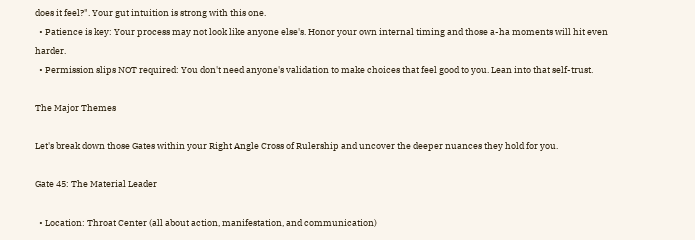does it feel?". Your gut intuition is strong with this one.
  • Patience is key: Your process may not look like anyone else's. Honor your own internal timing and those a-ha moments will hit even harder.
  • Permission slips NOT required: You don't need anyone's validation to make choices that feel good to you. Lean into that self-trust.

The Major Themes

Let's break down those Gates within your Right Angle Cross of Rulership and uncover the deeper nuances they hold for you.

Gate 45: The Material Leader

  • Location: Throat Center (all about action, manifestation, and communication)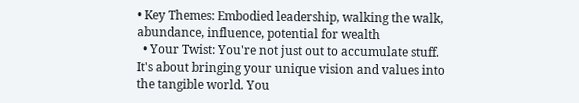• Key Themes: Embodied leadership, walking the walk, abundance, influence, potential for wealth
  • Your Twist: You're not just out to accumulate stuff. It's about bringing your unique vision and values into the tangible world. You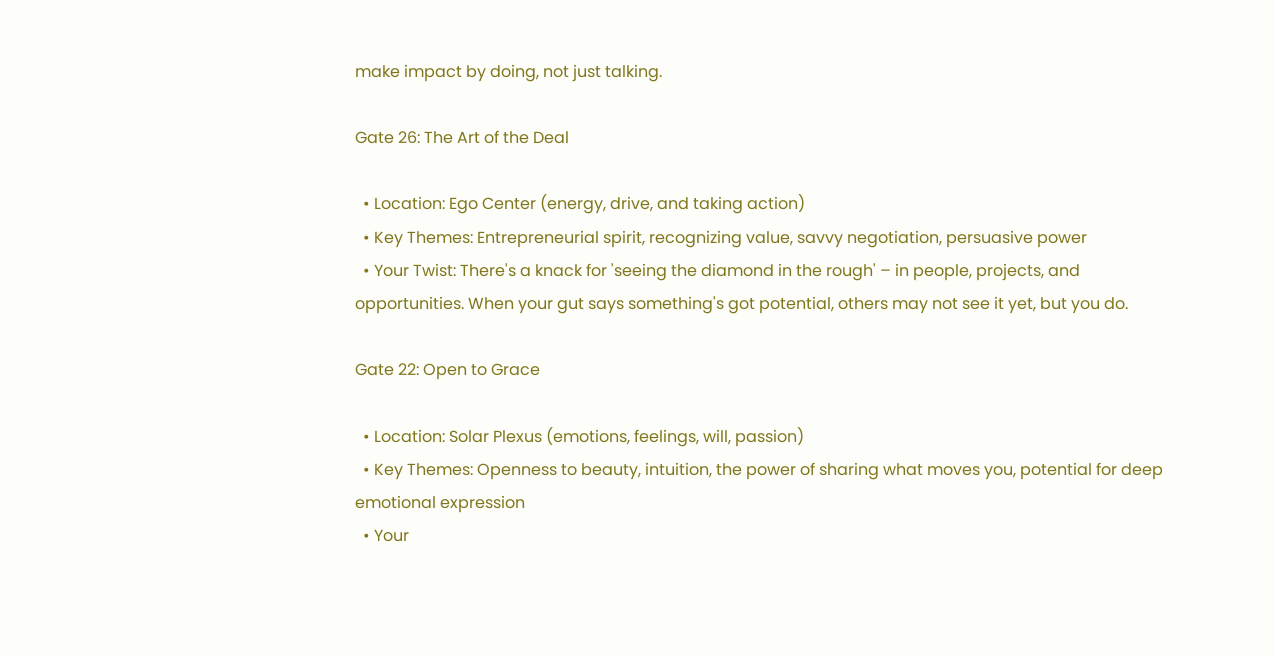make impact by doing, not just talking.

Gate 26: The Art of the Deal

  • Location: Ego Center (energy, drive, and taking action)
  • Key Themes: Entrepreneurial spirit, recognizing value, savvy negotiation, persuasive power
  • Your Twist: There's a knack for 'seeing the diamond in the rough' – in people, projects, and opportunities. When your gut says something's got potential, others may not see it yet, but you do.

Gate 22: Open to Grace

  • Location: Solar Plexus (emotions, feelings, will, passion)
  • Key Themes: Openness to beauty, intuition, the power of sharing what moves you, potential for deep emotional expression
  • Your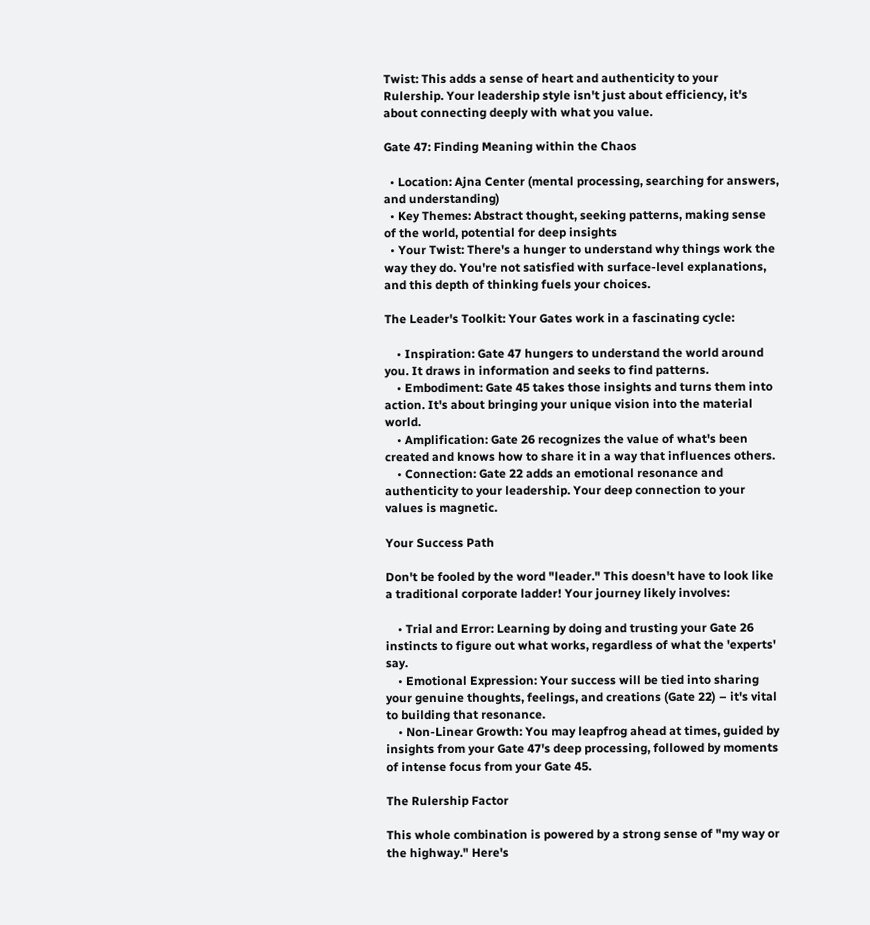Twist: This adds a sense of heart and authenticity to your Rulership. Your leadership style isn't just about efficiency, it's about connecting deeply with what you value.

Gate 47: Finding Meaning within the Chaos

  • Location: Ajna Center (mental processing, searching for answers, and understanding)
  • Key Themes: Abstract thought, seeking patterns, making sense of the world, potential for deep insights
  • Your Twist: There's a hunger to understand why things work the way they do. You're not satisfied with surface-level explanations, and this depth of thinking fuels your choices.

The Leader's Toolkit: Your Gates work in a fascinating cycle:

    • Inspiration: Gate 47 hungers to understand the world around you. It draws in information and seeks to find patterns.
    • Embodiment: Gate 45 takes those insights and turns them into action. It's about bringing your unique vision into the material world.
    • Amplification: Gate 26 recognizes the value of what's been created and knows how to share it in a way that influences others.
    • Connection: Gate 22 adds an emotional resonance and authenticity to your leadership. Your deep connection to your values is magnetic.

Your Success Path

Don't be fooled by the word "leader." This doesn't have to look like a traditional corporate ladder! Your journey likely involves:

    • Trial and Error: Learning by doing and trusting your Gate 26 instincts to figure out what works, regardless of what the 'experts' say.
    • Emotional Expression: Your success will be tied into sharing your genuine thoughts, feelings, and creations (Gate 22) – it's vital to building that resonance.
    • Non-Linear Growth: You may leapfrog ahead at times, guided by insights from your Gate 47's deep processing, followed by moments of intense focus from your Gate 45.

The Rulership Factor

This whole combination is powered by a strong sense of "my way or the highway." Here's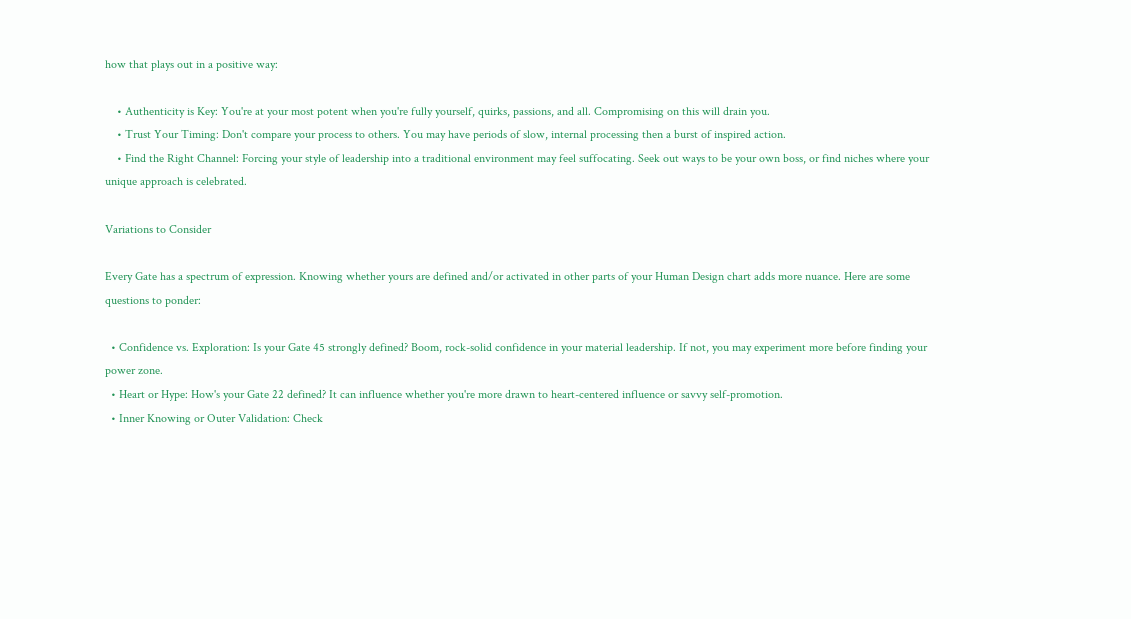how that plays out in a positive way:

    • Authenticity is Key: You're at your most potent when you're fully yourself, quirks, passions, and all. Compromising on this will drain you.
    • Trust Your Timing: Don't compare your process to others. You may have periods of slow, internal processing then a burst of inspired action.
    • Find the Right Channel: Forcing your style of leadership into a traditional environment may feel suffocating. Seek out ways to be your own boss, or find niches where your unique approach is celebrated.

Variations to Consider

Every Gate has a spectrum of expression. Knowing whether yours are defined and/or activated in other parts of your Human Design chart adds more nuance. Here are some questions to ponder:

  • Confidence vs. Exploration: Is your Gate 45 strongly defined? Boom, rock-solid confidence in your material leadership. If not, you may experiment more before finding your power zone.
  • Heart or Hype: How's your Gate 22 defined? It can influence whether you're more drawn to heart-centered influence or savvy self-promotion.
  • Inner Knowing or Outer Validation: Check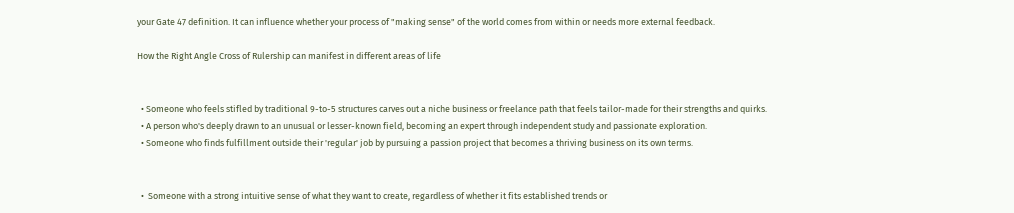your Gate 47 definition. It can influence whether your process of "making sense" of the world comes from within or needs more external feedback.

How the Right Angle Cross of Rulership can manifest in different areas of life


  • Someone who feels stifled by traditional 9-to-5 structures carves out a niche business or freelance path that feels tailor-made for their strengths and quirks.
  • A person who's deeply drawn to an unusual or lesser-known field, becoming an expert through independent study and passionate exploration.
  • Someone who finds fulfillment outside their 'regular' job by pursuing a passion project that becomes a thriving business on its own terms.


  •  Someone with a strong intuitive sense of what they want to create, regardless of whether it fits established trends or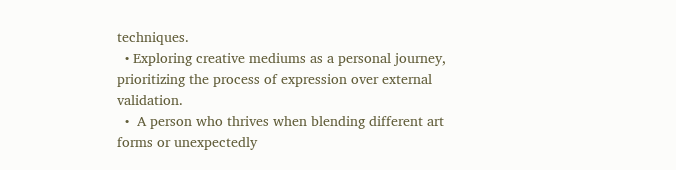techniques.
  • Exploring creative mediums as a personal journey, prioritizing the process of expression over external validation.
  •  A person who thrives when blending different art forms or unexpectedly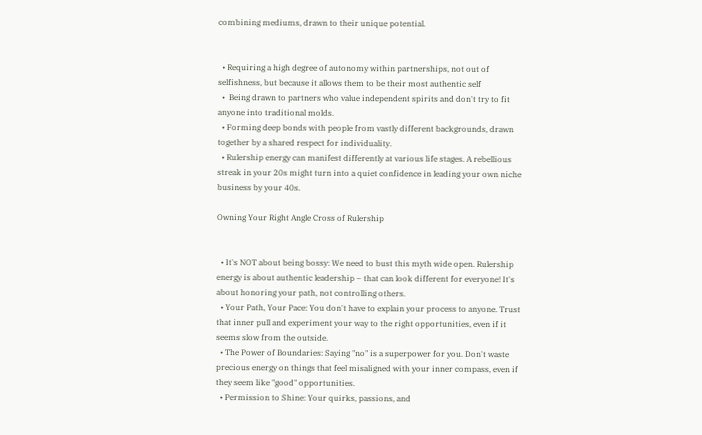combining mediums, drawn to their unique potential.


  • Requiring a high degree of autonomy within partnerships, not out of selfishness, but because it allows them to be their most authentic self
  •  Being drawn to partners who value independent spirits and don't try to fit anyone into traditional molds.
  • Forming deep bonds with people from vastly different backgrounds, drawn together by a shared respect for individuality.
  • Rulership energy can manifest differently at various life stages. A rebellious streak in your 20s might turn into a quiet confidence in leading your own niche business by your 40s.

Owning Your Right Angle Cross of Rulership


  • It's NOT about being bossy: We need to bust this myth wide open. Rulership energy is about authentic leadership – that can look different for everyone! It's about honoring your path, not controlling others.
  • Your Path, Your Pace: You don't have to explain your process to anyone. Trust that inner pull and experiment your way to the right opportunities, even if it seems slow from the outside.
  • The Power of Boundaries: Saying "no" is a superpower for you. Don't waste precious energy on things that feel misaligned with your inner compass, even if they seem like "good" opportunities.
  • Permission to Shine: Your quirks, passions, and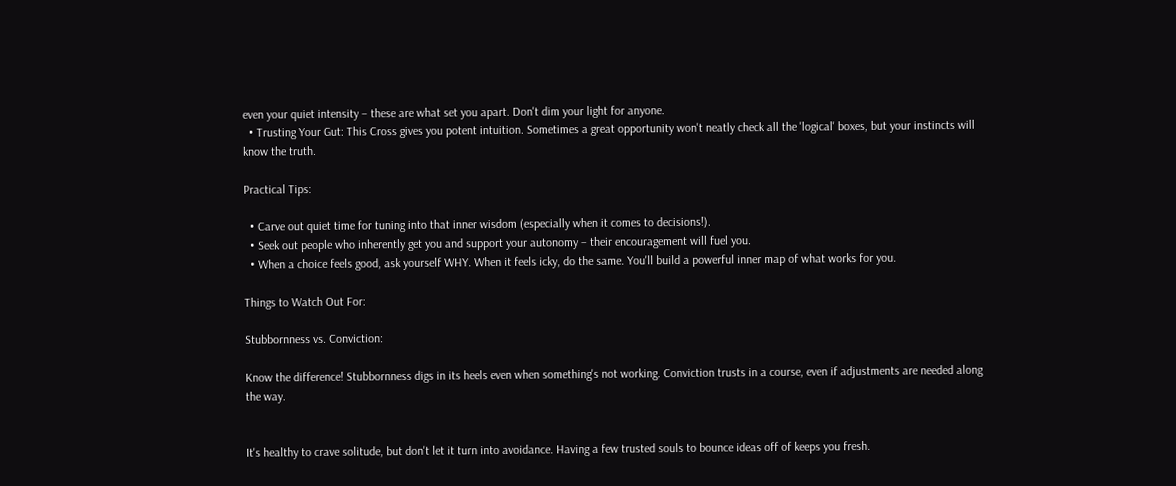even your quiet intensity – these are what set you apart. Don't dim your light for anyone.
  • Trusting Your Gut: This Cross gives you potent intuition. Sometimes a great opportunity won't neatly check all the 'logical' boxes, but your instincts will know the truth.

Practical Tips:

  • Carve out quiet time for tuning into that inner wisdom (especially when it comes to decisions!).
  • Seek out people who inherently get you and support your autonomy – their encouragement will fuel you.
  • When a choice feels good, ask yourself WHY. When it feels icky, do the same. You'll build a powerful inner map of what works for you.

Things to Watch Out For:

Stubbornness vs. Conviction:

Know the difference! Stubbornness digs in its heels even when something's not working. Conviction trusts in a course, even if adjustments are needed along the way.


It's healthy to crave solitude, but don't let it turn into avoidance. Having a few trusted souls to bounce ideas off of keeps you fresh.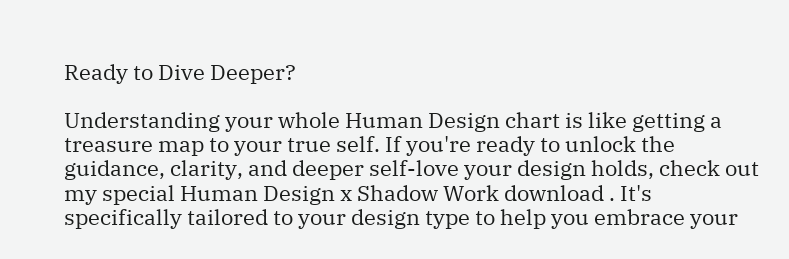Ready to Dive Deeper?

Understanding your whole Human Design chart is like getting a treasure map to your true self. If you're ready to unlock the guidance, clarity, and deeper self-love your design holds, check out my special Human Design x Shadow Work download . It's specifically tailored to your design type to help you embrace your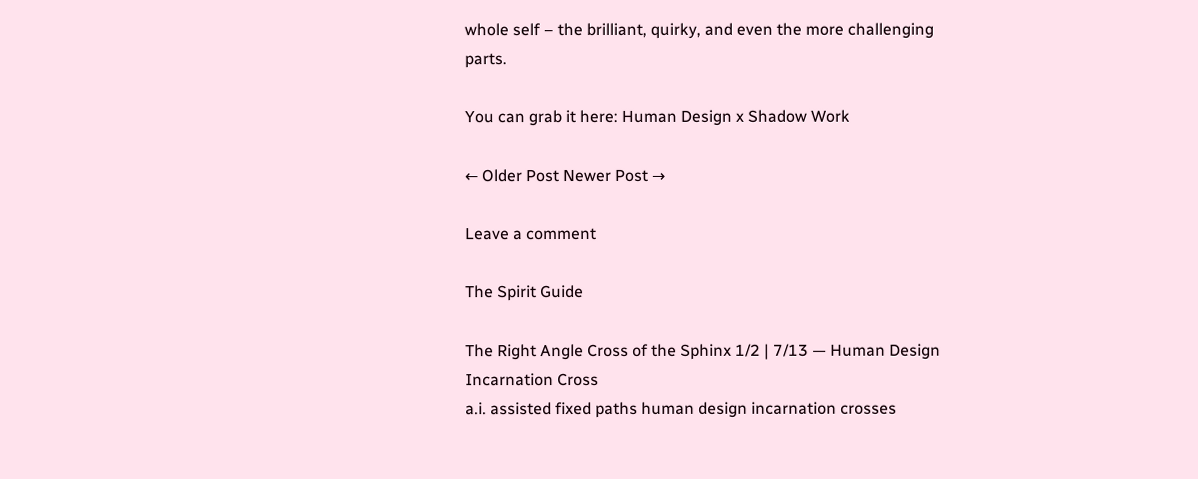whole self – the brilliant, quirky, and even the more challenging parts.

You can grab it here: Human Design x Shadow Work

← Older Post Newer Post →

Leave a comment

The Spirit Guide

The Right Angle Cross of the Sphinx 1/2 | 7/13 — Human Design Incarnation Cross
a.i. assisted fixed paths human design incarnation crosses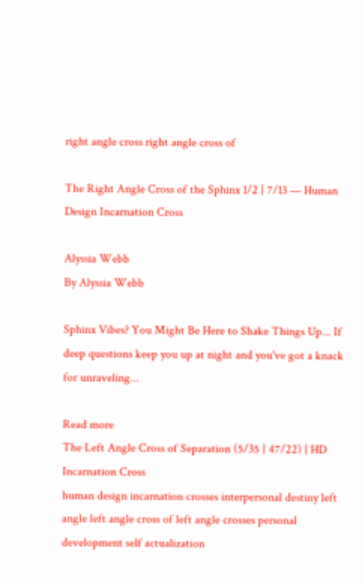right angle cross right angle cross of

The Right Angle Cross of the Sphinx 1/2 | 7/13 — Human Design Incarnation Cross

Alyssia Webb
By Alyssia Webb

Sphinx Vibes? You Might Be Here to Shake Things Up... If deep questions keep you up at night and you've got a knack for unraveling...

Read more
The Left Angle Cross of Separation (5/35 | 47/22) | HD Incarnation Cross
human design incarnation crosses interpersonal destiny left angle left angle cross of left angle crosses personal development self actualization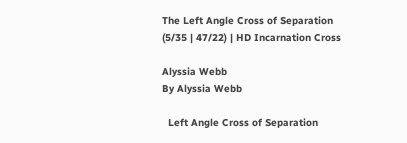The Left Angle Cross of Separation (5/35 | 47/22) | HD Incarnation Cross

Alyssia Webb
By Alyssia Webb

  Left Angle Cross of Separation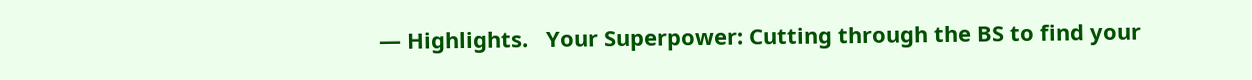— Highlights.   Your Superpower: Cutting through the BS to find your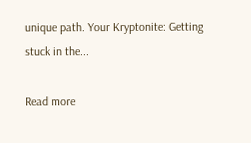unique path. Your Kryptonite: Getting stuck in the...

Read more